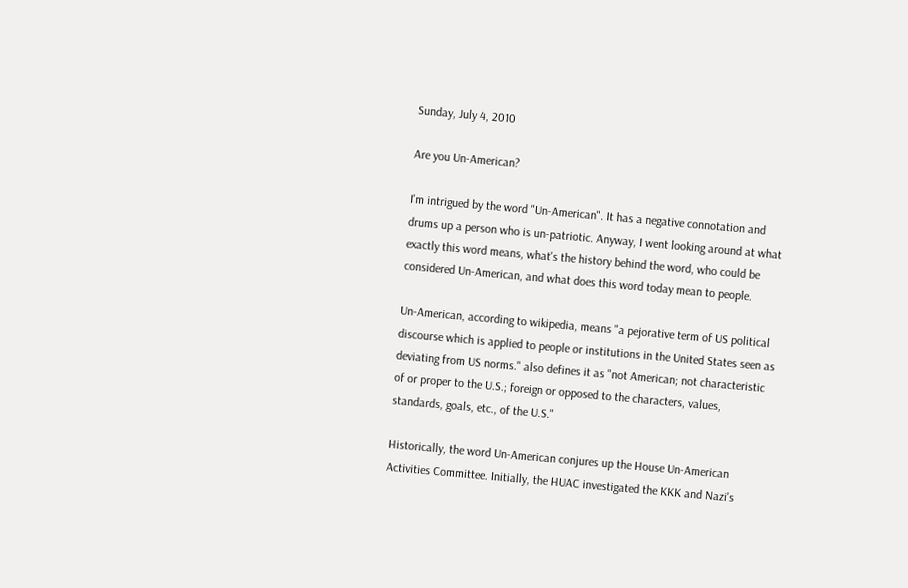Sunday, July 4, 2010

Are you Un-American?

I'm intrigued by the word "Un-American". It has a negative connotation and drums up a person who is un-patriotic. Anyway, I went looking around at what exactly this word means, what's the history behind the word, who could be considered Un-American, and what does this word today mean to people.

Un-American, according to wikipedia, means "a pejorative term of US political discourse which is applied to people or institutions in the United States seen as deviating from US norms." also defines it as "not American; not characteristic of or proper to the U.S.; foreign or opposed to the characters, values, standards, goals, etc., of the U.S."

Historically, the word Un-American conjures up the House Un-American Activities Committee. Initially, the HUAC investigated the KKK and Nazi's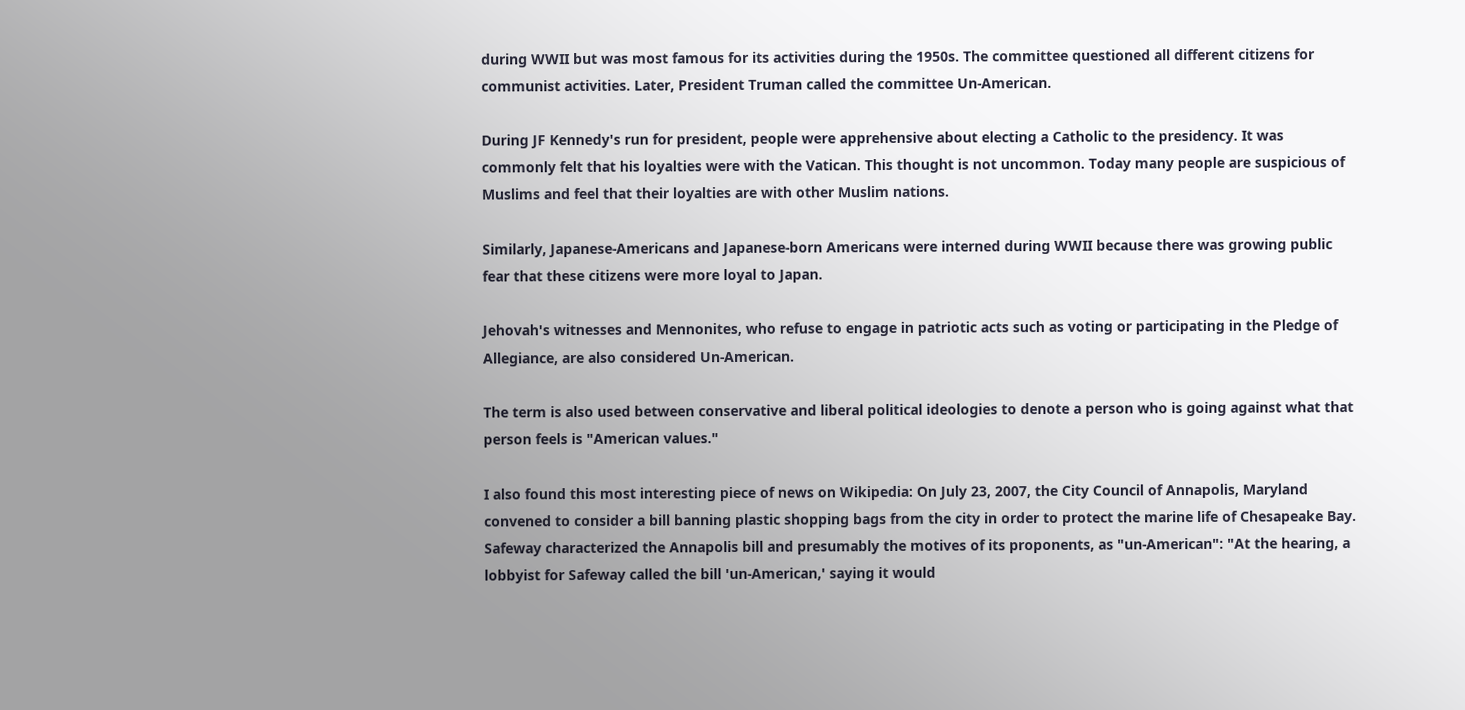during WWII but was most famous for its activities during the 1950s. The committee questioned all different citizens for communist activities. Later, President Truman called the committee Un-American.

During JF Kennedy's run for president, people were apprehensive about electing a Catholic to the presidency. It was commonly felt that his loyalties were with the Vatican. This thought is not uncommon. Today many people are suspicious of Muslims and feel that their loyalties are with other Muslim nations.

Similarly, Japanese-Americans and Japanese-born Americans were interned during WWII because there was growing public fear that these citizens were more loyal to Japan.

Jehovah's witnesses and Mennonites, who refuse to engage in patriotic acts such as voting or participating in the Pledge of Allegiance, are also considered Un-American.

The term is also used between conservative and liberal political ideologies to denote a person who is going against what that person feels is "American values."

I also found this most interesting piece of news on Wikipedia: On July 23, 2007, the City Council of Annapolis, Maryland convened to consider a bill banning plastic shopping bags from the city in order to protect the marine life of Chesapeake Bay. Safeway characterized the Annapolis bill and presumably the motives of its proponents, as "un-American": "At the hearing, a lobbyist for Safeway called the bill 'un-American,' saying it would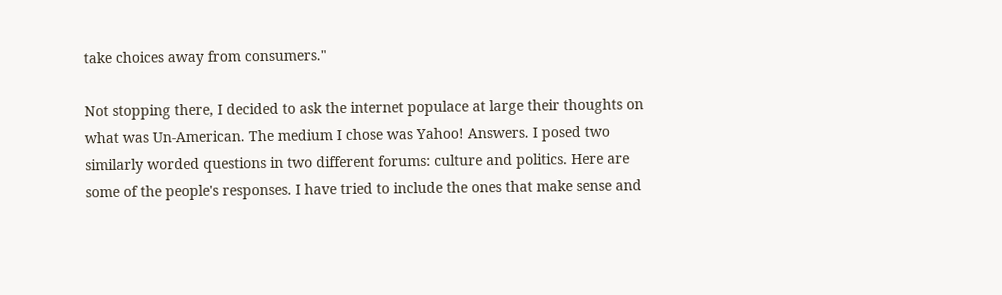take choices away from consumers."

Not stopping there, I decided to ask the internet populace at large their thoughts on what was Un-American. The medium I chose was Yahoo! Answers. I posed two similarly worded questions in two different forums: culture and politics. Here are some of the people's responses. I have tried to include the ones that make sense and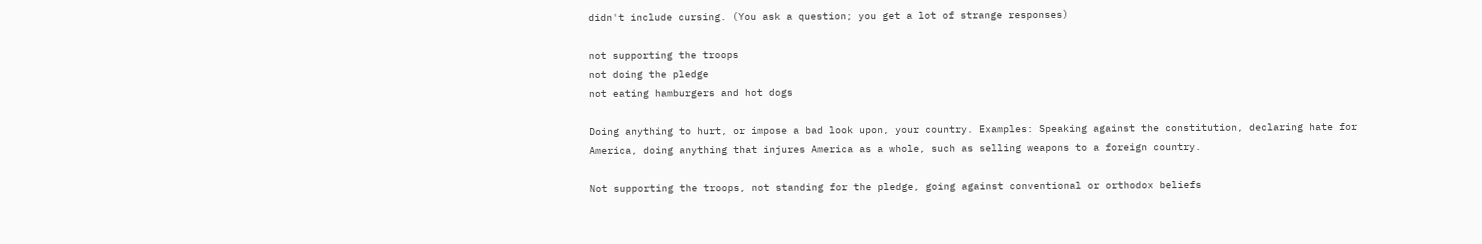didn't include cursing. (You ask a question; you get a lot of strange responses)

not supporting the troops
not doing the pledge
not eating hamburgers and hot dogs

Doing anything to hurt, or impose a bad look upon, your country. Examples: Speaking against the constitution, declaring hate for America, doing anything that injures America as a whole, such as selling weapons to a foreign country.

Not supporting the troops, not standing for the pledge, going against conventional or orthodox beliefs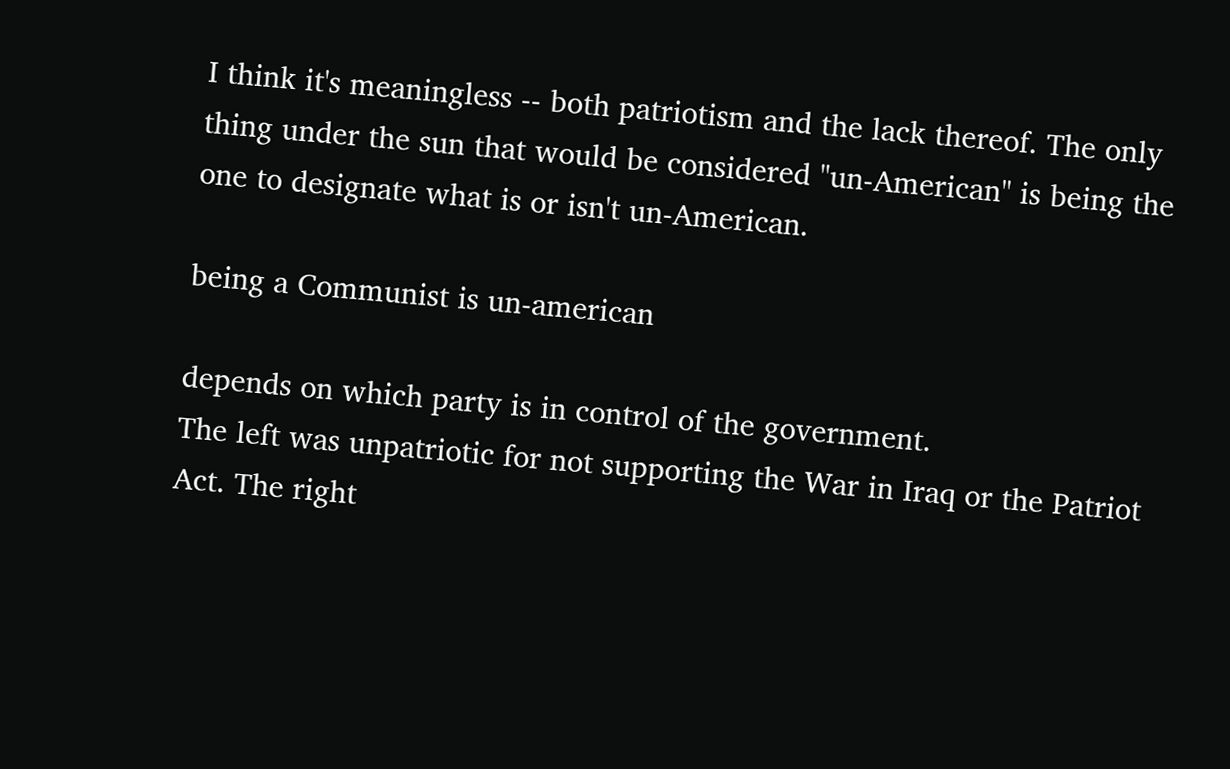I think it's meaningless -- both patriotism and the lack thereof. The only thing under the sun that would be considered "un-American" is being the one to designate what is or isn't un-American.

being a Communist is un-american

depends on which party is in control of the government.
The left was unpatriotic for not supporting the War in Iraq or the Patriot Act. The right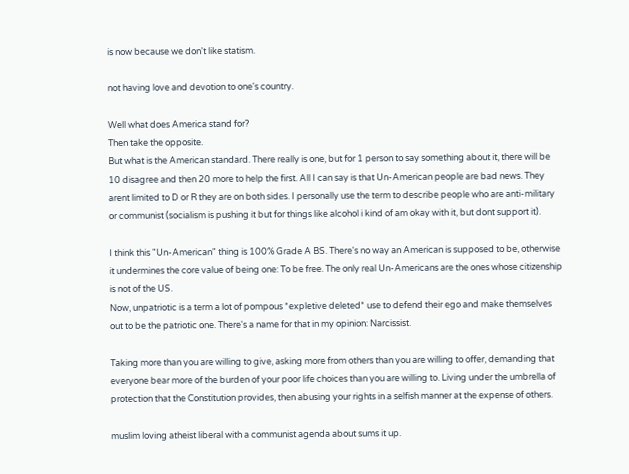is now because we don't like statism.

not having love and devotion to one's country.

Well what does America stand for?
Then take the opposite.
But what is the American standard. There really is one, but for 1 person to say something about it, there will be 10 disagree and then 20 more to help the first. All I can say is that Un-American people are bad news. They arent limited to D or R they are on both sides. I personally use the term to describe people who are anti-military or communist (socialism is pushing it but for things like alcohol i kind of am okay with it, but dont support it).

I think this "Un-American" thing is 100% Grade A BS. There's no way an American is supposed to be, otherwise it undermines the core value of being one: To be free. The only real Un-Americans are the ones whose citizenship is not of the US.
Now, unpatriotic is a term a lot of pompous *expletive deleted* use to defend their ego and make themselves out to be the patriotic one. There's a name for that in my opinion: Narcissist.

Taking more than you are willing to give, asking more from others than you are willing to offer, demanding that everyone bear more of the burden of your poor life choices than you are willing to. Living under the umbrella of protection that the Constitution provides, then abusing your rights in a selfish manner at the expense of others.

muslim loving atheist liberal with a communist agenda about sums it up.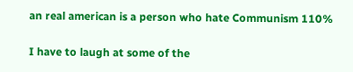an real american is a person who hate Communism 110%

I have to laugh at some of the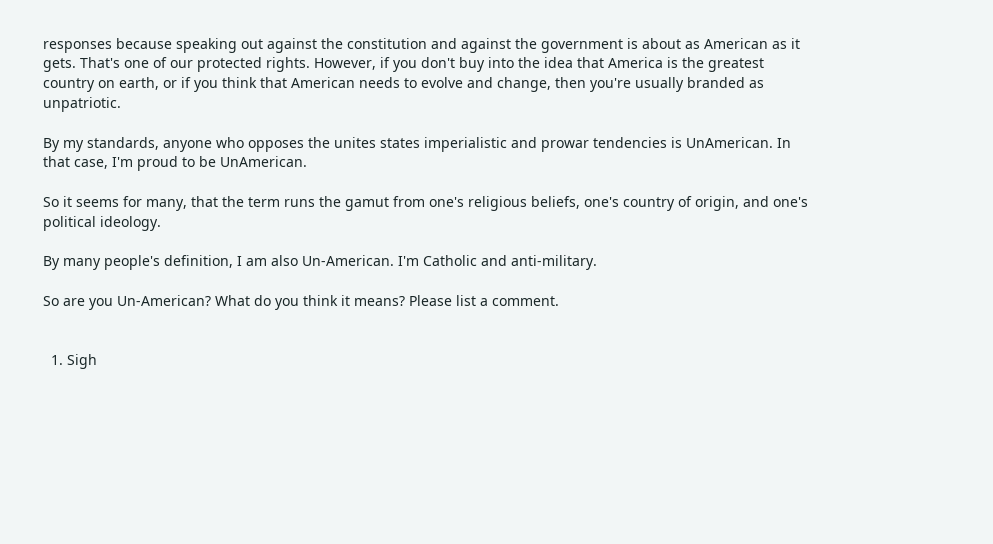responses because speaking out against the constitution and against the government is about as American as it gets. That's one of our protected rights. However, if you don't buy into the idea that America is the greatest country on earth, or if you think that American needs to evolve and change, then you're usually branded as unpatriotic.

By my standards, anyone who opposes the unites states imperialistic and prowar tendencies is UnAmerican. In that case, I'm proud to be UnAmerican.

So it seems for many, that the term runs the gamut from one's religious beliefs, one's country of origin, and one's political ideology.

By many people's definition, I am also Un-American. I'm Catholic and anti-military.

So are you Un-American? What do you think it means? Please list a comment.


  1. Sigh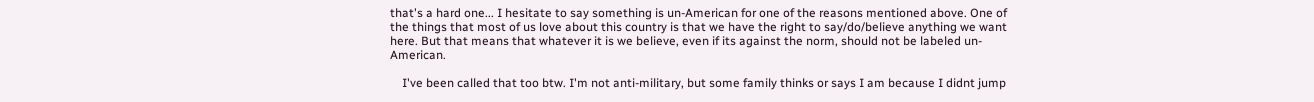that's a hard one... I hesitate to say something is un-American for one of the reasons mentioned above. One of the things that most of us love about this country is that we have the right to say/do/believe anything we want here. But that means that whatever it is we believe, even if its against the norm, should not be labeled un-American.

    I've been called that too btw. I'm not anti-military, but some family thinks or says I am because I didnt jump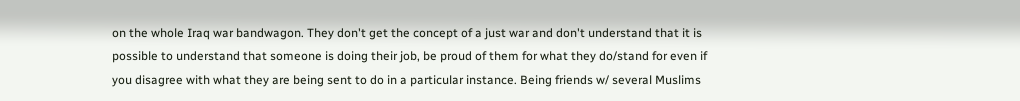on the whole Iraq war bandwagon. They don't get the concept of a just war and don't understand that it is possible to understand that someone is doing their job, be proud of them for what they do/stand for even if you disagree with what they are being sent to do in a particular instance. Being friends w/ several Muslims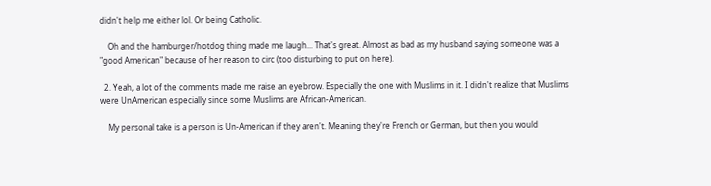didn't help me either lol. Or being Catholic.

    Oh and the hamburger/hotdog thing made me laugh... That's great. Almost as bad as my husband saying someone was a "good American" because of her reason to circ (too disturbing to put on here).

  2. Yeah, a lot of the comments made me raise an eyebrow. Especially the one with Muslims in it. I didn't realize that Muslims were UnAmerican especially since some Muslims are African-American.

    My personal take is a person is Un-American if they aren't. Meaning they're French or German, but then you would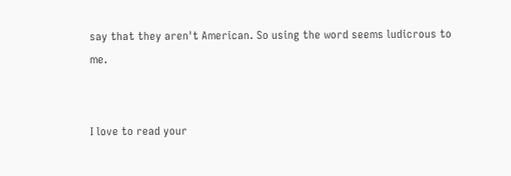say that they aren't American. So using the word seems ludicrous to me.


I love to read your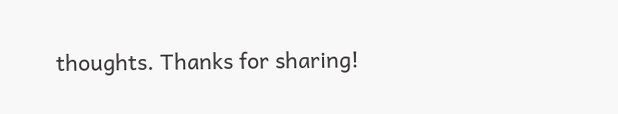thoughts. Thanks for sharing!